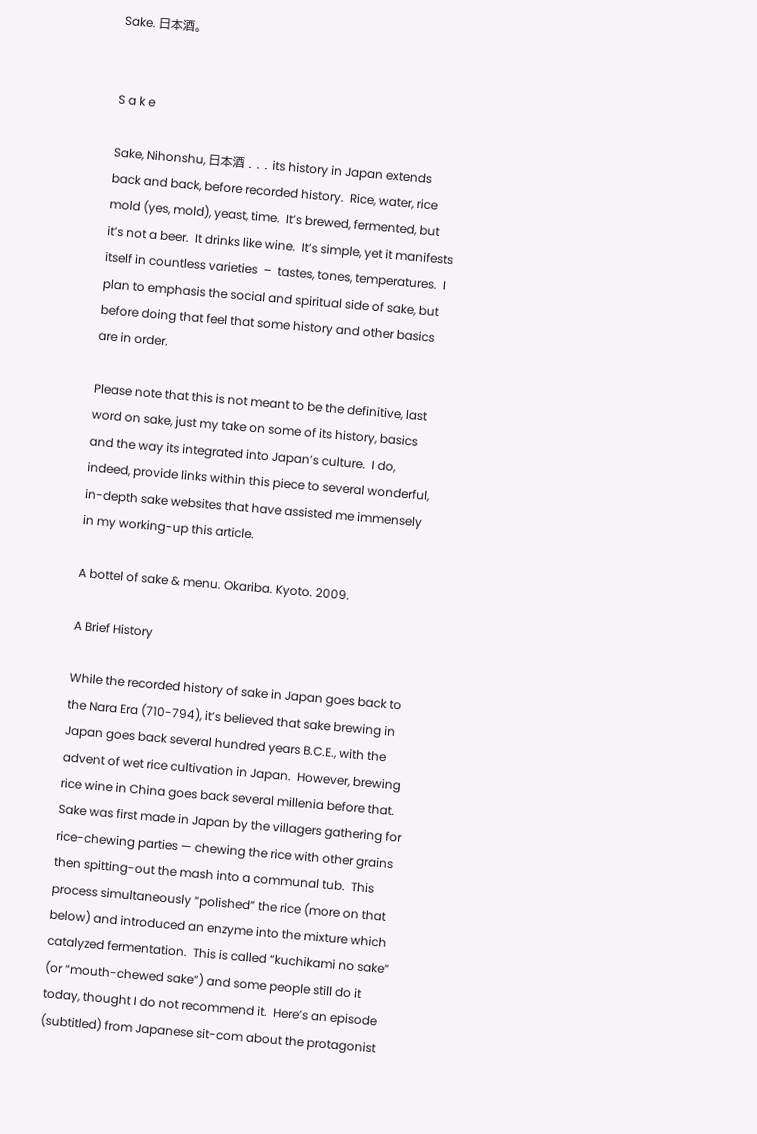Sake. 日本酒。


S a k e

Sake, Nihonshu, 日本酒 . . . its history in Japan extends back and back, before recorded history.  Rice, water, rice mold (yes, mold), yeast, time.  It’s brewed, fermented, but it’s not a beer.  It drinks like wine.  It’s simple, yet it manifests itself in countless varieties  –  tastes, tones, temperatures.  I plan to emphasis the social and spiritual side of sake, but before doing that feel that some history and other basics are in order.

Please note that this is not meant to be the definitive, last word on sake, just my take on some of its history, basics and the way its integrated into Japan’s culture.  I do, indeed, provide links within this piece to several wonderful, in-depth sake websites that have assisted me immensely in my working-up this article.

A bottel of sake & menu. Okariba. Kyoto. 2009.

A Brief History

While the recorded history of sake in Japan goes back to the Nara Era (710-794), it’s believed that sake brewing in Japan goes back several hundred years B.C.E., with the advent of wet rice cultivation in Japan.  However, brewing rice wine in China goes back several millenia before that.  Sake was first made in Japan by the villagers gathering for rice-chewing parties — chewing the rice with other grains then spitting-out the mash into a communal tub.  This process simultaneously “polished” the rice (more on that below) and introduced an enzyme into the mixture which catalyzed fermentation.  This is called “kuchikami no sake” (or “mouth-chewed sake”) and some people still do it today, thought I do not recommend it.  Here’s an episode (subtitled) from Japanese sit-com about the protagonist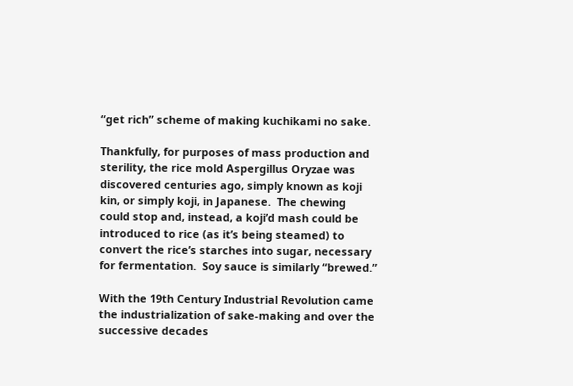“get rich” scheme of making kuchikami no sake.

Thankfully, for purposes of mass production and sterility, the rice mold Aspergillus Oryzae was discovered centuries ago, simply known as koji kin, or simply koji, in Japanese.  The chewing could stop and, instead, a koji’d mash could be introduced to rice (as it’s being steamed) to convert the rice’s starches into sugar, necessary for fermentation.  Soy sauce is similarly “brewed.”

With the 19th Century Industrial Revolution came the industrialization of sake-making and over the successive decades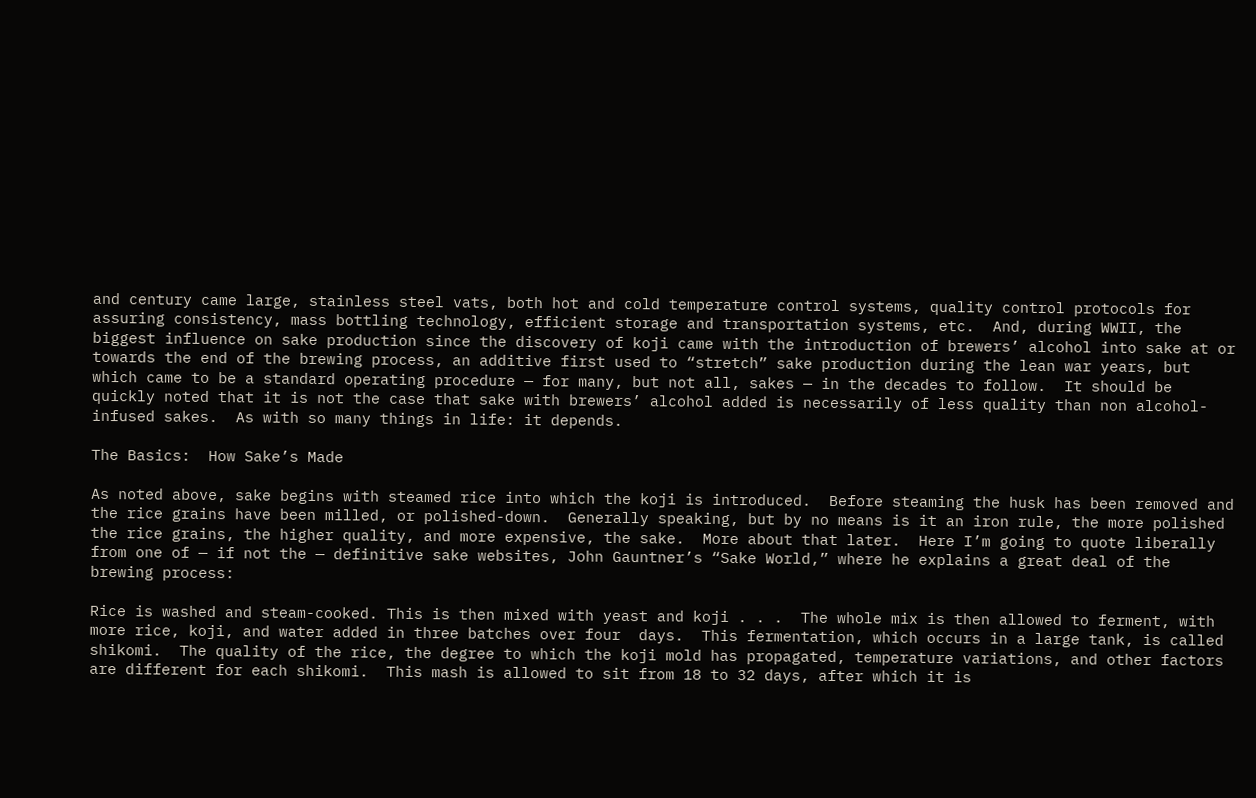and century came large, stainless steel vats, both hot and cold temperature control systems, quality control protocols for assuring consistency, mass bottling technology, efficient storage and transportation systems, etc.  And, during WWII, the biggest influence on sake production since the discovery of koji came with the introduction of brewers’ alcohol into sake at or towards the end of the brewing process, an additive first used to “stretch” sake production during the lean war years, but which came to be a standard operating procedure — for many, but not all, sakes — in the decades to follow.  It should be quickly noted that it is not the case that sake with brewers’ alcohol added is necessarily of less quality than non alcohol-infused sakes.  As with so many things in life: it depends.

The Basics:  How Sake’s Made

As noted above, sake begins with steamed rice into which the koji is introduced.  Before steaming the husk has been removed and the rice grains have been milled, or polished-down.  Generally speaking, but by no means is it an iron rule, the more polished the rice grains, the higher quality, and more expensive, the sake.  More about that later.  Here I’m going to quote liberally from one of — if not the — definitive sake websites, John Gauntner’s “Sake World,” where he explains a great deal of the brewing process:

Rice is washed and steam-cooked. This is then mixed with yeast and koji . . .  The whole mix is then allowed to ferment, with more rice, koji, and water added in three batches over four  days.  This fermentation, which occurs in a large tank, is called shikomi.  The quality of the rice, the degree to which the koji mold has propagated, temperature variations, and other factors are different for each shikomi.  This mash is allowed to sit from 18 to 32 days, after which it is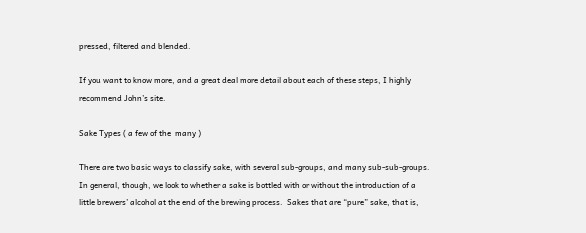pressed, filtered and blended.

If you want to know more, and a great deal more detail about each of these steps, I highly recommend John’s site.

Sake Types ( a few of the  many )

There are two basic ways to classify sake, with several sub-groups, and many sub-sub-groups.  In general, though, we look to whether a sake is bottled with or without the introduction of a little brewers’ alcohol at the end of the brewing process.  Sakes that are “pure” sake, that is,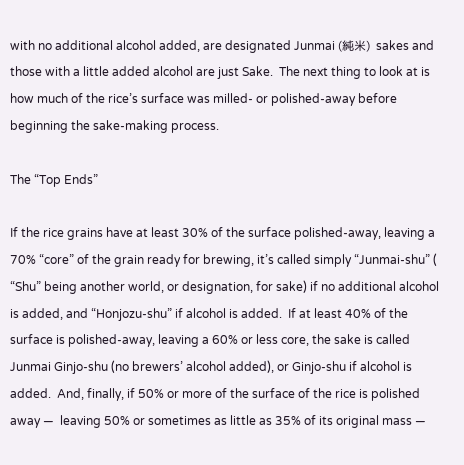with no additional alcohol added, are designated Junmai (純米)  sakes and those with a little added alcohol are just Sake.  The next thing to look at is how much of the rice’s surface was milled- or polished-away before beginning the sake-making process.

The “Top Ends”

If the rice grains have at least 30% of the surface polished-away, leaving a 70% “core” of the grain ready for brewing, it’s called simply “Junmai-shu” ( “Shu” being another world, or designation, for sake) if no additional alcohol is added, and “Honjozu-shu” if alcohol is added.  If at least 40% of the surface is polished-away, leaving a 60% or less core, the sake is called Junmai Ginjo-shu (no brewers’ alcohol added), or Ginjo-shu if alcohol is added.  And, finally, if 50% or more of the surface of the rice is polished away —  leaving 50% or sometimes as little as 35% of its original mass —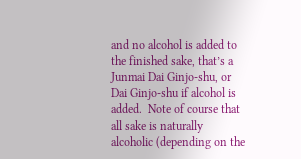and no alcohol is added to the finished sake, that’s a Junmai Dai Ginjo-shu, or Dai Ginjo-shu if alcohol is added.  Note of course that all sake is naturally alcoholic (depending on the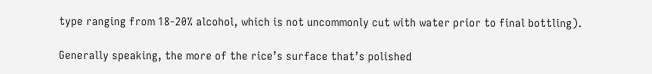type ranging from 18-20% alcohol, which is not uncommonly cut with water prior to final bottling).

Generally speaking, the more of the rice’s surface that’s polished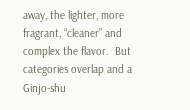away, the lighter, more fragrant, “cleaner” and complex the flavor.  But categories overlap and a Ginjo-shu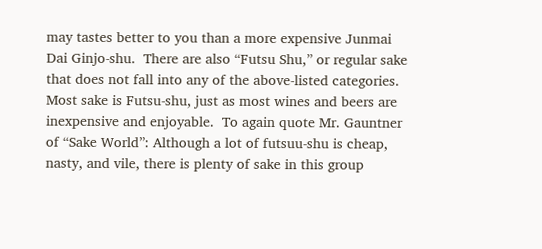may tastes better to you than a more expensive Junmai Dai Ginjo-shu.  There are also “Futsu Shu,” or regular sake that does not fall into any of the above-listed categories.  Most sake is Futsu-shu, just as most wines and beers are inexpensive and enjoyable.  To again quote Mr. Gauntner of “Sake World”: Although a lot of futsuu-shu is cheap, nasty, and vile, there is plenty of sake in this group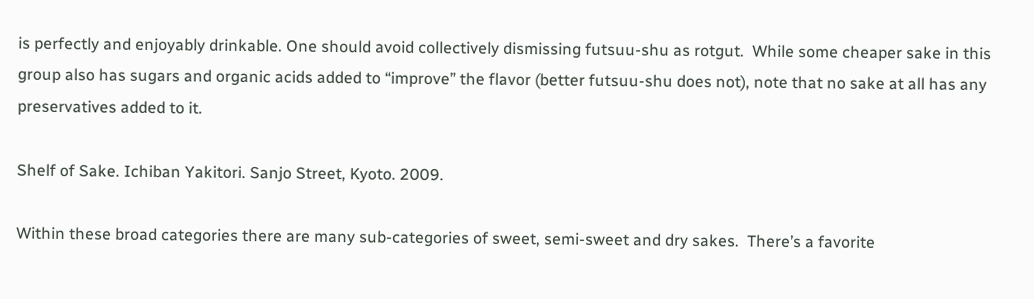is perfectly and enjoyably drinkable. One should avoid collectively dismissing futsuu-shu as rotgut.  While some cheaper sake in this group also has sugars and organic acids added to “improve” the flavor (better futsuu-shu does not), note that no sake at all has any preservatives added to it.

Shelf of Sake. Ichiban Yakitori. Sanjo Street, Kyoto. 2009.

Within these broad categories there are many sub-categories of sweet, semi-sweet and dry sakes.  There’s a favorite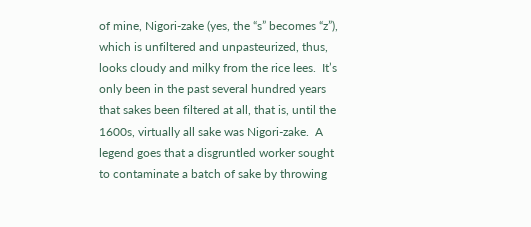of mine, Nigori-zake (yes, the “s” becomes “z”), which is unfiltered and unpasteurized, thus, looks cloudy and milky from the rice lees.  It’s only been in the past several hundred years that sakes been filtered at all, that is, until the 1600s, virtually all sake was Nigori-zake.  A legend goes that a disgruntled worker sought to contaminate a batch of sake by throwing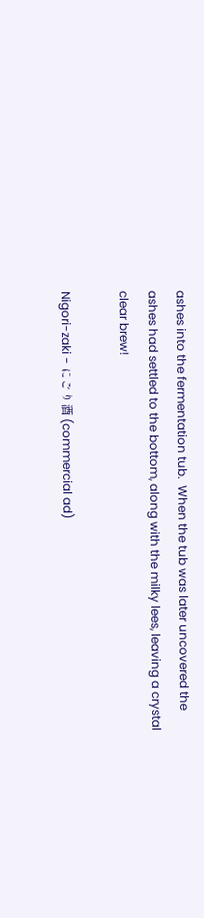ashes into the fermentation tub.  When the tub was later uncovered the ashes had settled to the bottom, along with the milky lees, leaving a crystal clear brew!

Nigori-zaki - にごり酒 (commercial ad)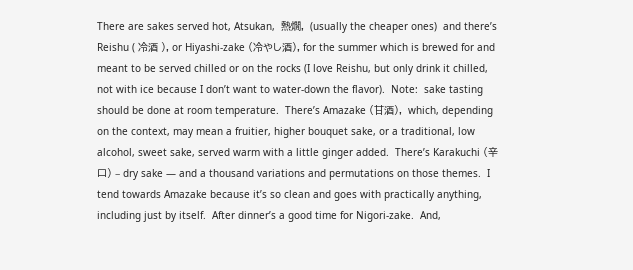There are sakes served hot, Atsukan,  熱燗,  (usually the cheaper ones)  and there’s Reishu ( 冷酒 ), or Hiyashi-zake (冷やし酒), for the summer which is brewed for and meant to be served chilled or on the rocks (I love Reishu, but only drink it chilled, not with ice because I don’t want to water-down the flavor).  Note:  sake tasting should be done at room temperature.  There’s Amazake (甘酒),  which, depending on the context, may mean a fruitier, higher bouquet sake, or a traditional, low alcohol, sweet sake, served warm with a little ginger added.  There’s Karakuchi (辛口) – dry sake — and a thousand variations and permutations on those themes.  I tend towards Amazake because it’s so clean and goes with practically anything, including just by itself.  After dinner’s a good time for Nigori-zake.  And,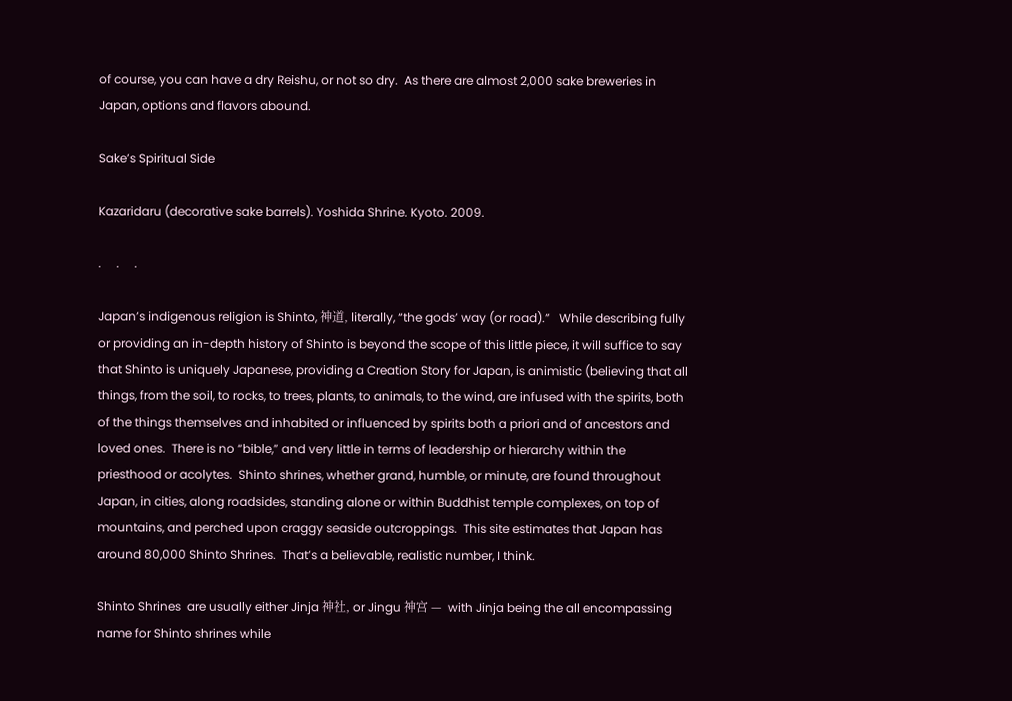of course, you can have a dry Reishu, or not so dry.  As there are almost 2,000 sake breweries in Japan, options and flavors abound.

Sake’s Spiritual Side

Kazaridaru (decorative sake barrels). Yoshida Shrine. Kyoto. 2009.

.     .     .

Japan’s indigenous religion is Shinto, 神道, literally, “the gods’ way (or road).”   While describing fully or providing an in-depth history of Shinto is beyond the scope of this little piece, it will suffice to say that Shinto is uniquely Japanese, providing a Creation Story for Japan, is animistic (believing that all things, from the soil, to rocks, to trees, plants, to animals, to the wind, are infused with the spirits, both of the things themselves and inhabited or influenced by spirits both a priori and of ancestors and loved ones.  There is no “bible,” and very little in terms of leadership or hierarchy within the priesthood or acolytes.  Shinto shrines, whether grand, humble, or minute, are found throughout Japan, in cities, along roadsides, standing alone or within Buddhist temple complexes, on top of mountains, and perched upon craggy seaside outcroppings.  This site estimates that Japan has around 80,000 Shinto Shrines.  That’s a believable, realistic number, I think.

Shinto Shrines  are usually either Jinja 神社, or Jingu 神宫 —  with Jinja being the all encompassing name for Shinto shrines while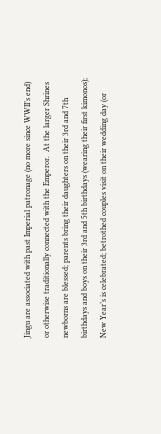Jingu are associated with past Imperial patronage (no more since WWII’s end) or otherwise traditionally connected with the Emperor.  At the larger Shrines newborns are blessed; parents bring their daughters on their 3rd and 7th birthdays and boys on their 3rd and 5th birthdays (wearing their first kimonos); New Year’s is celebrated; betrothed couples visit on their wedding day (or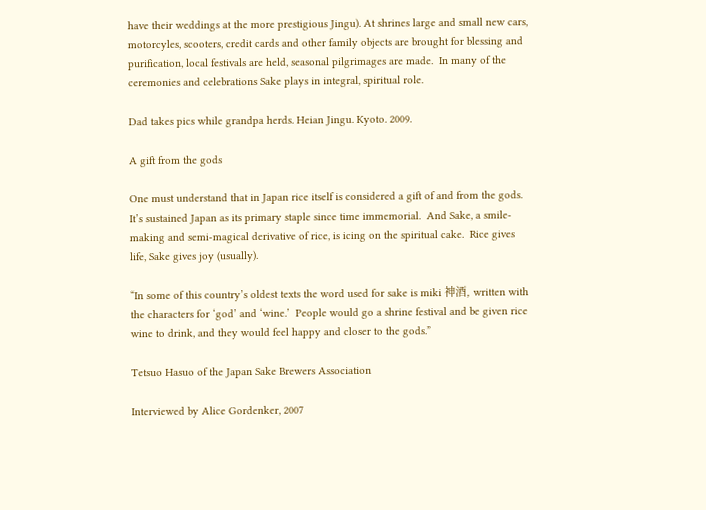have their weddings at the more prestigious Jingu). At shrines large and small new cars, motorcyles, scooters, credit cards and other family objects are brought for blessing and purification, local festivals are held, seasonal pilgrimages are made.  In many of the ceremonies and celebrations Sake plays in integral, spiritual role.

Dad takes pics while grandpa herds. Heian Jingu. Kyoto. 2009.

A gift from the gods

One must understand that in Japan rice itself is considered a gift of and from the gods.  It’s sustained Japan as its primary staple since time immemorial.  And Sake, a smile-making and semi-magical derivative of rice, is icing on the spiritual cake.  Rice gives life, Sake gives joy (usually).

“In some of this country’s oldest texts the word used for sake is miki 神酒, written with the characters for ‘god’ and ‘wine.’  People would go a shrine festival and be given rice wine to drink, and they would feel happy and closer to the gods.”

Tetsuo Hasuo of the Japan Sake Brewers Association

Interviewed by Alice Gordenker, 2007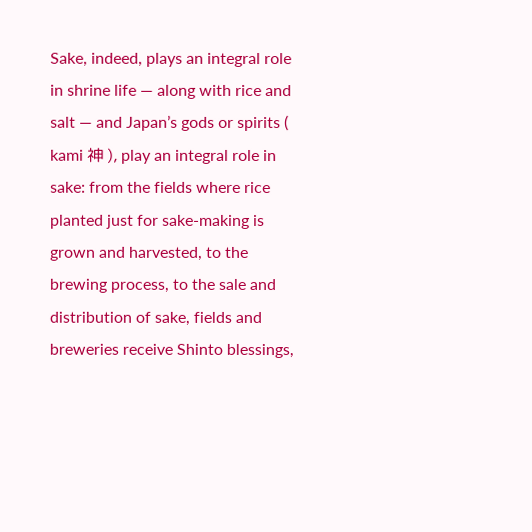Sake, indeed, plays an integral role in shrine life — along with rice and salt — and Japan’s gods or spirits ( kami 神 ), play an integral role in sake: from the fields where rice planted just for sake-making is grown and harvested, to the brewing process, to the sale and distribution of sake, fields and breweries receive Shinto blessings,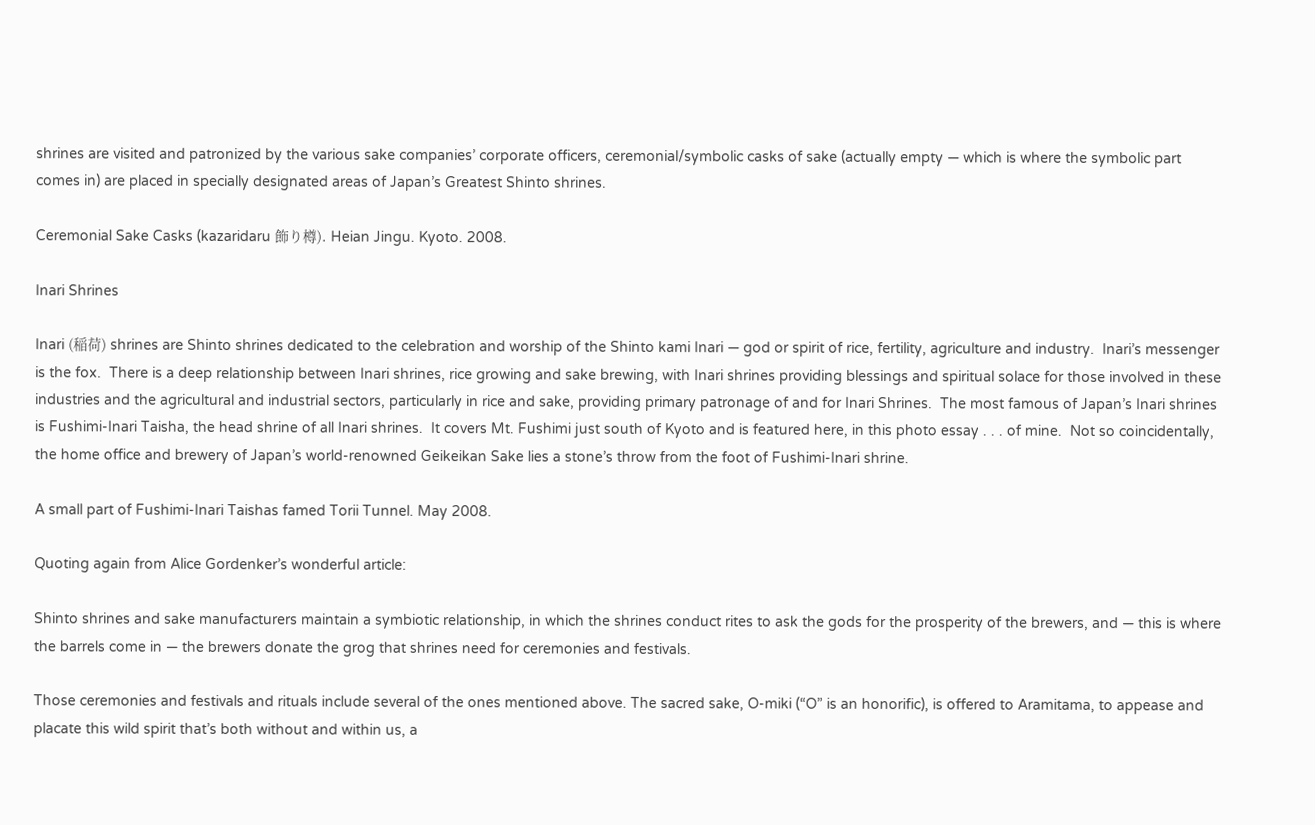shrines are visited and patronized by the various sake companies’ corporate officers, ceremonial/symbolic casks of sake (actually empty — which is where the symbolic part comes in) are placed in specially designated areas of Japan’s Greatest Shinto shrines.

Ceremonial Sake Casks (kazaridaru 飾り樽). Heian Jingu. Kyoto. 2008.

Inari Shrines

Inari (稲荷) shrines are Shinto shrines dedicated to the celebration and worship of the Shinto kami Inari — god or spirit of rice, fertility, agriculture and industry.  Inari’s messenger is the fox.  There is a deep relationship between Inari shrines, rice growing and sake brewing, with Inari shrines providing blessings and spiritual solace for those involved in these industries and the agricultural and industrial sectors, particularly in rice and sake, providing primary patronage of and for Inari Shrines.  The most famous of Japan’s Inari shrines is Fushimi-Inari Taisha, the head shrine of all Inari shrines.  It covers Mt. Fushimi just south of Kyoto and is featured here, in this photo essay . . . of mine.  Not so coincidentally, the home office and brewery of Japan’s world-renowned Geikeikan Sake lies a stone’s throw from the foot of Fushimi-Inari shrine.

A small part of Fushimi-Inari Taishas famed Torii Tunnel. May 2008.

Quoting again from Alice Gordenker’s wonderful article:

Shinto shrines and sake manufacturers maintain a symbiotic relationship, in which the shrines conduct rites to ask the gods for the prosperity of the brewers, and — this is where the barrels come in — the brewers donate the grog that shrines need for ceremonies and festivals.

Those ceremonies and festivals and rituals include several of the ones mentioned above. The sacred sake, O-miki (“O” is an honorific), is offered to Aramitama, to appease and placate this wild spirit that’s both without and within us, a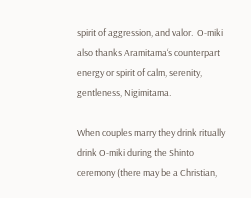spirit of aggression, and valor.  O-miki also thanks Aramitama‘s counterpart energy or spirit of calm, serenity, gentleness, Nigimitama.

When couples marry they drink ritually drink O-miki during the Shinto ceremony (there may be a Christian,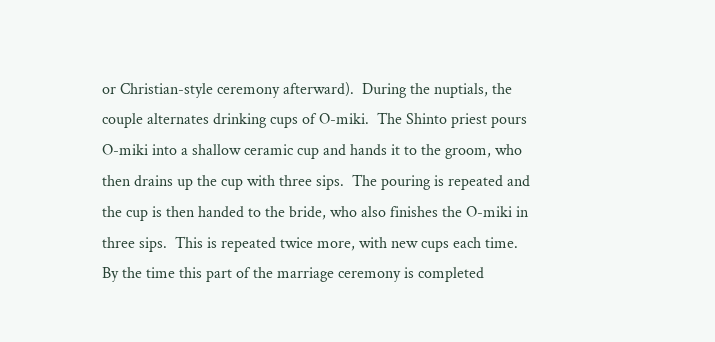or Christian-style ceremony afterward).  During the nuptials, the couple alternates drinking cups of O-miki.  The Shinto priest pours O-miki into a shallow ceramic cup and hands it to the groom, who then drains up the cup with three sips.  The pouring is repeated and the cup is then handed to the bride, who also finishes the O-miki in three sips.  This is repeated twice more, with new cups each time.  By the time this part of the marriage ceremony is completed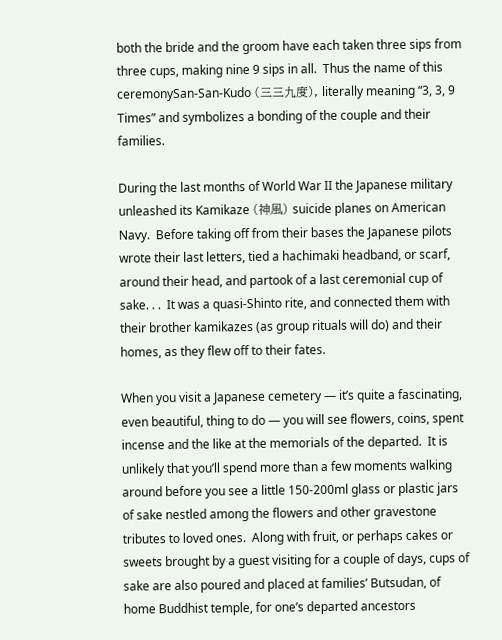both the bride and the groom have each taken three sips from three cups, making nine 9 sips in all.  Thus the name of this ceremonySan-San-Kudo (三三九度), literally meaning “3, 3, 9 Times” and symbolizes a bonding of the couple and their families.

During the last months of World War II the Japanese military unleashed its Kamikaze (神風) suicide planes on American Navy.  Before taking off from their bases the Japanese pilots wrote their last letters, tied a hachimaki headband, or scarf, around their head, and partook of a last ceremonial cup of sake. . .  It was a quasi-Shinto rite, and connected them with their brother kamikazes (as group rituals will do) and their homes, as they flew off to their fates.

When you visit a Japanese cemetery — it’s quite a fascinating, even beautiful, thing to do — you will see flowers, coins, spent incense and the like at the memorials of the departed.  It is unlikely that you’ll spend more than a few moments walking around before you see a little 150-200ml glass or plastic jars of sake nestled among the flowers and other gravestone tributes to loved ones.  Along with fruit, or perhaps cakes or sweets brought by a guest visiting for a couple of days, cups of sake are also poured and placed at families’ Butsudan, of home Buddhist temple, for one’s departed ancestors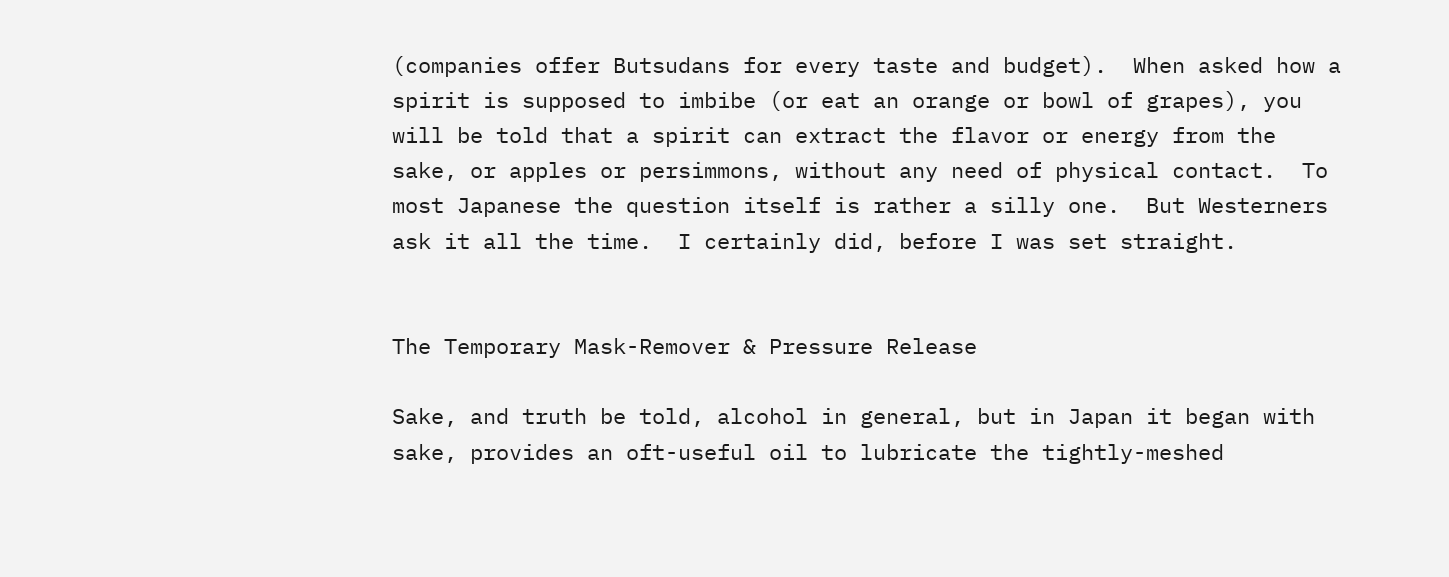(companies offer Butsudans for every taste and budget).  When asked how a spirit is supposed to imbibe (or eat an orange or bowl of grapes), you will be told that a spirit can extract the flavor or energy from the sake, or apples or persimmons, without any need of physical contact.  To most Japanese the question itself is rather a silly one.  But Westerners ask it all the time.  I certainly did, before I was set straight.


The Temporary Mask-Remover & Pressure Release

Sake, and truth be told, alcohol in general, but in Japan it began with sake, provides an oft-useful oil to lubricate the tightly-meshed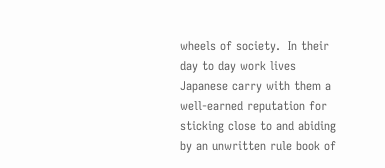wheels of society.  In their day to day work lives Japanese carry with them a well-earned reputation for sticking close to and abiding by an unwritten rule book of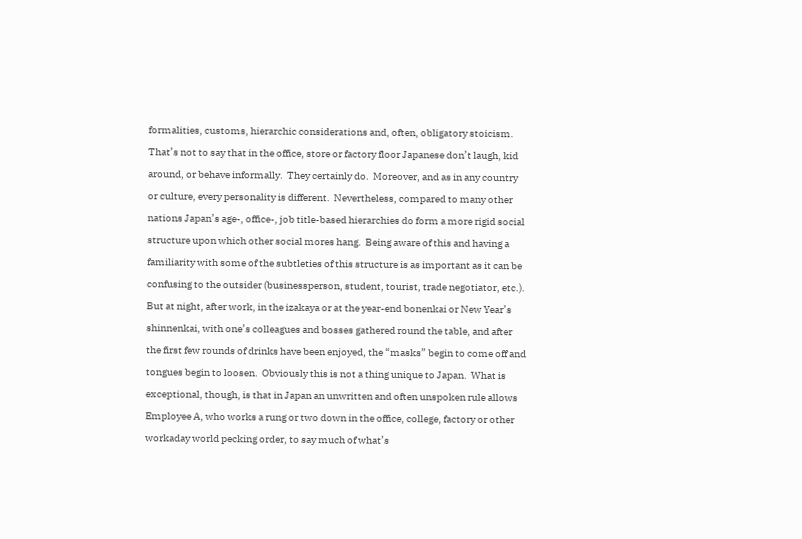formalities, customs, hierarchic considerations and, often, obligatory stoicism.  That’s not to say that in the office, store or factory floor Japanese don’t laugh, kid around, or behave informally.  They certainly do.  Moreover, and as in any country or culture, every personality is different.  Nevertheless, compared to many other nations Japan’s age-, office-, job title-based hierarchies do form a more rigid social structure upon which other social mores hang.  Being aware of this and having a familiarity with some of the subtleties of this structure is as important as it can be confusing to the outsider (businessperson, student, tourist, trade negotiator, etc.).  But at night, after work, in the izakaya or at the year-end bonenkai or New Year’s shinnenkai, with one’s colleagues and bosses gathered round the table, and after the first few rounds of drinks have been enjoyed, the “masks” begin to come off and tongues begin to loosen.  Obviously this is not a thing unique to Japan.  What is exceptional, though, is that in Japan an unwritten and often unspoken rule allows Employee A, who works a rung or two down in the office, college, factory or other workaday world pecking order, to say much of what’s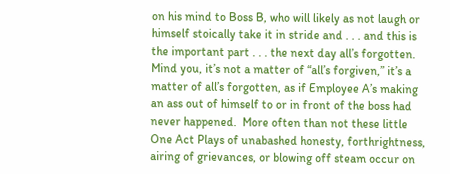on his mind to Boss B, who will likely as not laugh or himself stoically take it in stride and . . . and this is the important part . . . the next day all’s forgotten.  Mind you, it’s not a matter of “all’s forgiven,” it’s a matter of all’s forgotten, as if Employee A’s making an ass out of himself to or in front of the boss had never happened.  More often than not these little One Act Plays of unabashed honesty, forthrightness, airing of grievances, or blowing off steam occur on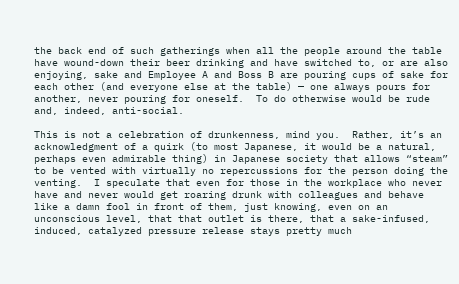the back end of such gatherings when all the people around the table have wound-down their beer drinking and have switched to, or are also enjoying, sake and Employee A and Boss B are pouring cups of sake for each other (and everyone else at the table) — one always pours for another, never pouring for oneself.  To do otherwise would be rude and, indeed, anti-social.

This is not a celebration of drunkenness, mind you.  Rather, it’s an acknowledgment of a quirk (to most Japanese, it would be a natural, perhaps even admirable thing) in Japanese society that allows “steam” to be vented with virtually no repercussions for the person doing the venting.  I speculate that even for those in the workplace who never have and never would get roaring drunk with colleagues and behave like a damn fool in front of them, just knowing, even on an unconscious level, that that outlet is there, that a sake-infused, induced, catalyzed pressure release stays pretty much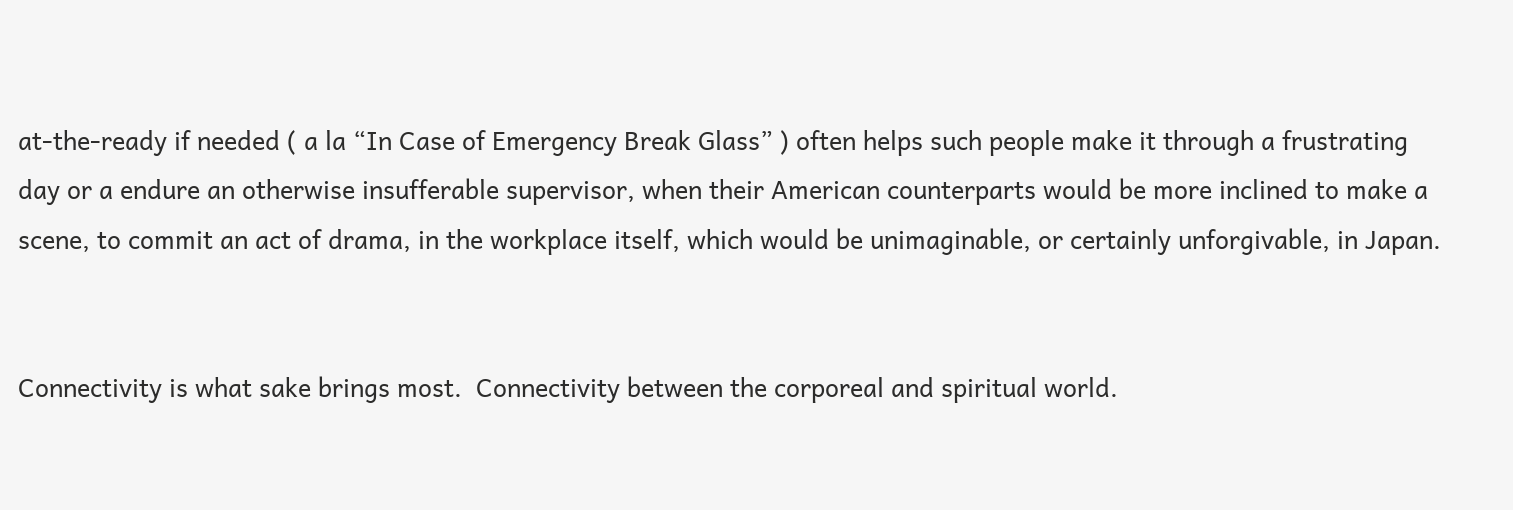at-the-ready if needed ( a la “In Case of Emergency Break Glass” ) often helps such people make it through a frustrating day or a endure an otherwise insufferable supervisor, when their American counterparts would be more inclined to make a scene, to commit an act of drama, in the workplace itself, which would be unimaginable, or certainly unforgivable, in Japan.


Connectivity is what sake brings most.  Connectivity between the corporeal and spiritual world.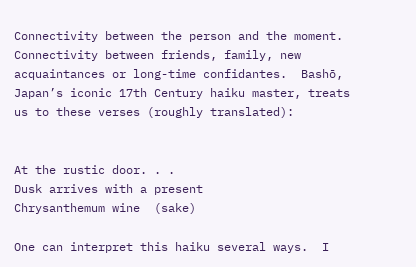Connectivity between the person and the moment.  Connectivity between friends, family, new acquaintances or long-time confidantes.  Bashō, Japan’s iconic 17th Century haiku master, treats us to these verses (roughly translated):


At the rustic door. . .
Dusk arrives with a present
Chrysanthemum wine  (sake)

One can interpret this haiku several ways.  I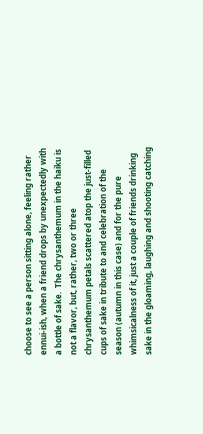choose to see a person sitting alone, feeling rather ennui-ish, when a friend drops by unexpectedly with a bottle of sake.  The chrysanthemum in the haiku is not a flavor, but, rather, two or three chrysanthemum petals scattered atop the just-filled cups of sake in tribute to and celebration of the season (autumn in this case) and for the pure whimsicalness of it, just a couple of friends drinking sake in the gloaming, laughing and shooting catching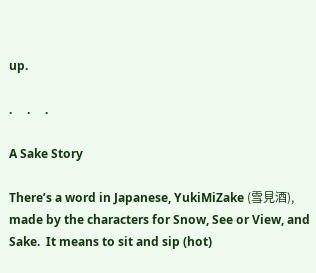up.

.     .     .

A Sake Story

There’s a word in Japanese, YukiMiZake (雪見酒), made by the characters for Snow, See or View, and Sake.  It means to sit and sip (hot)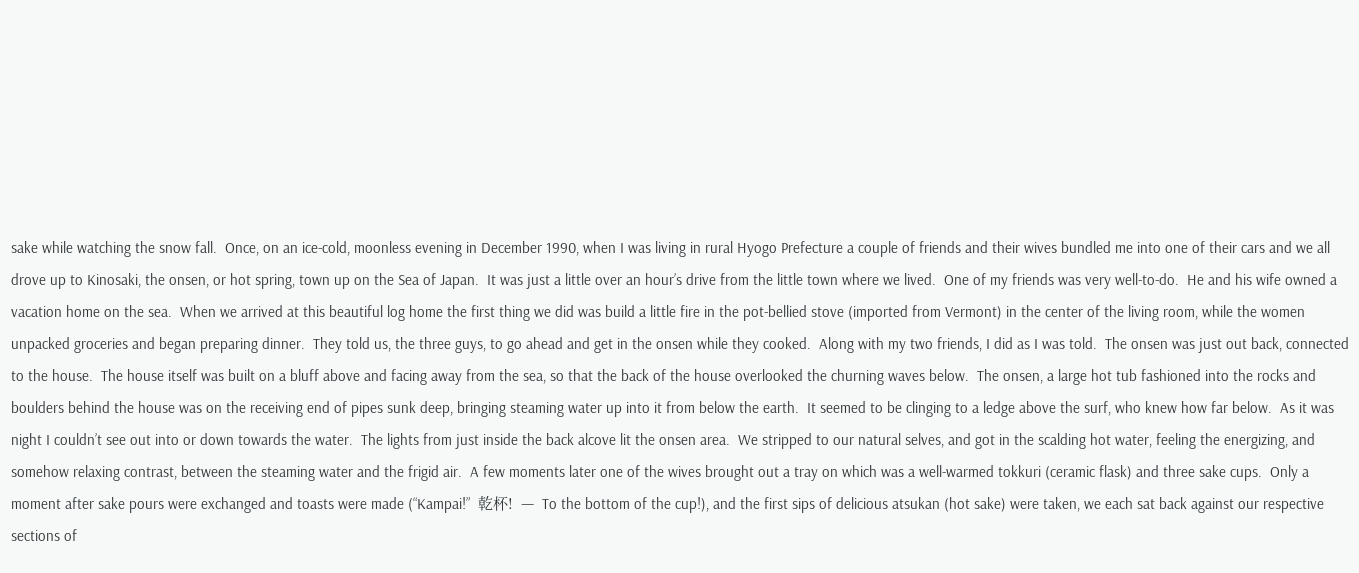sake while watching the snow fall.  Once, on an ice-cold, moonless evening in December 1990, when I was living in rural Hyogo Prefecture a couple of friends and their wives bundled me into one of their cars and we all drove up to Kinosaki, the onsen, or hot spring, town up on the Sea of Japan.  It was just a little over an hour’s drive from the little town where we lived.  One of my friends was very well-to-do.  He and his wife owned a vacation home on the sea.  When we arrived at this beautiful log home the first thing we did was build a little fire in the pot-bellied stove (imported from Vermont) in the center of the living room, while the women unpacked groceries and began preparing dinner.  They told us, the three guys, to go ahead and get in the onsen while they cooked.  Along with my two friends, I did as I was told.  The onsen was just out back, connected to the house.  The house itself was built on a bluff above and facing away from the sea, so that the back of the house overlooked the churning waves below.  The onsen, a large hot tub fashioned into the rocks and boulders behind the house was on the receiving end of pipes sunk deep, bringing steaming water up into it from below the earth.  It seemed to be clinging to a ledge above the surf, who knew how far below.  As it was night I couldn’t see out into or down towards the water.  The lights from just inside the back alcove lit the onsen area.  We stripped to our natural selves, and got in the scalding hot water, feeling the energizing, and somehow relaxing contrast, between the steaming water and the frigid air.  A few moments later one of the wives brought out a tray on which was a well-warmed tokkuri (ceramic flask) and three sake cups.  Only a moment after sake pours were exchanged and toasts were made (“Kampai!”  乾杯!  —  To the bottom of the cup!), and the first sips of delicious atsukan (hot sake) were taken, we each sat back against our respective sections of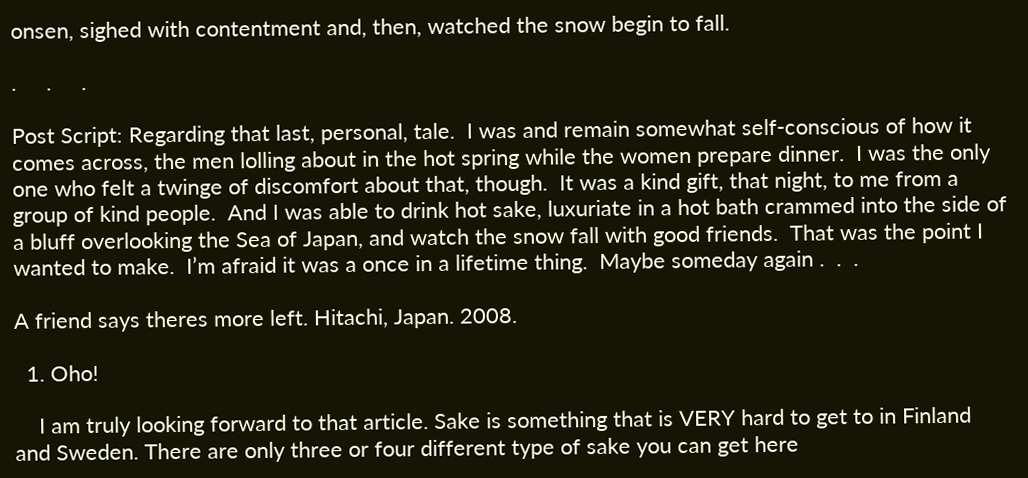onsen, sighed with contentment and, then, watched the snow begin to fall.

.     .     .

Post Script: Regarding that last, personal, tale.  I was and remain somewhat self-conscious of how it comes across, the men lolling about in the hot spring while the women prepare dinner.  I was the only one who felt a twinge of discomfort about that, though.  It was a kind gift, that night, to me from a group of kind people.  And I was able to drink hot sake, luxuriate in a hot bath crammed into the side of a bluff overlooking the Sea of Japan, and watch the snow fall with good friends.  That was the point I wanted to make.  I’m afraid it was a once in a lifetime thing.  Maybe someday again .  .  .

A friend says theres more left. Hitachi, Japan. 2008.

  1. Oho!

    I am truly looking forward to that article. Sake is something that is VERY hard to get to in Finland and Sweden. There are only three or four different type of sake you can get here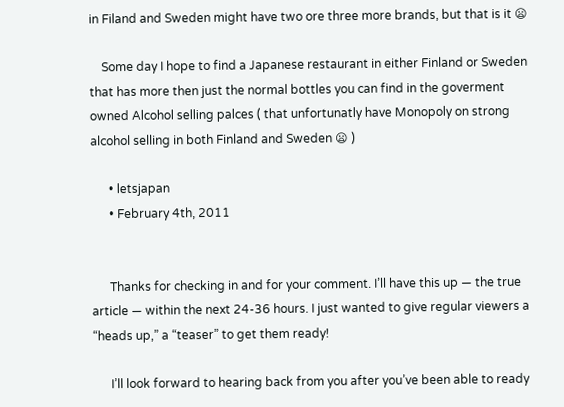in Filand and Sweden might have two ore three more brands, but that is it 😦

    Some day I hope to find a Japanese restaurant in either Finland or Sweden that has more then just the normal bottles you can find in the goverment owned Alcohol selling palces ( that unfortunatly have Monopoly on strong alcohol selling in both Finland and Sweden 😦 )

      • letsjapan
      • February 4th, 2011


      Thanks for checking in and for your comment. I’ll have this up — the true article — within the next 24-36 hours. I just wanted to give regular viewers a “heads up,” a “teaser” to get them ready!

      I’ll look forward to hearing back from you after you’ve been able to ready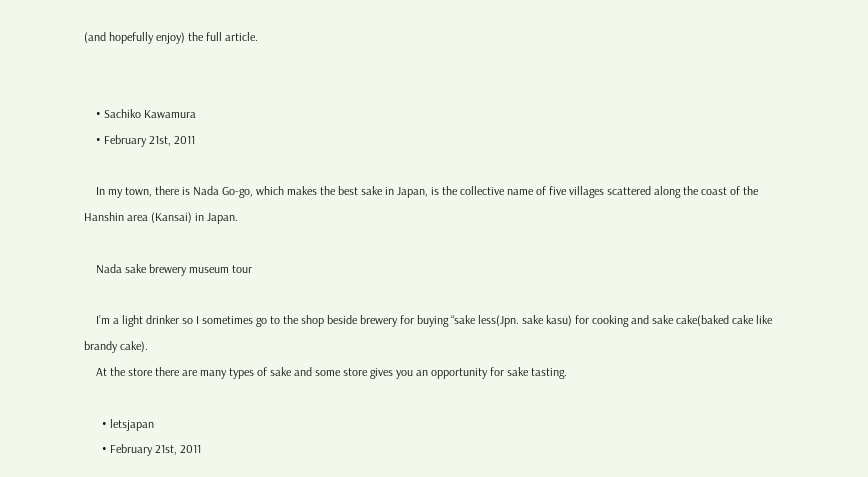(and hopefully enjoy) the full article.


    • Sachiko Kawamura
    • February 21st, 2011

    In my town, there is Nada Go-go, which makes the best sake in Japan, is the collective name of five villages scattered along the coast of the Hanshin area (Kansai) in Japan.

    Nada sake brewery museum tour

    I’m a light drinker so I sometimes go to the shop beside brewery for buying “sake less(Jpn. sake kasu) for cooking and sake cake(baked cake like brandy cake).
    At the store there are many types of sake and some store gives you an opportunity for sake tasting.

      • letsjapan
      • February 21st, 2011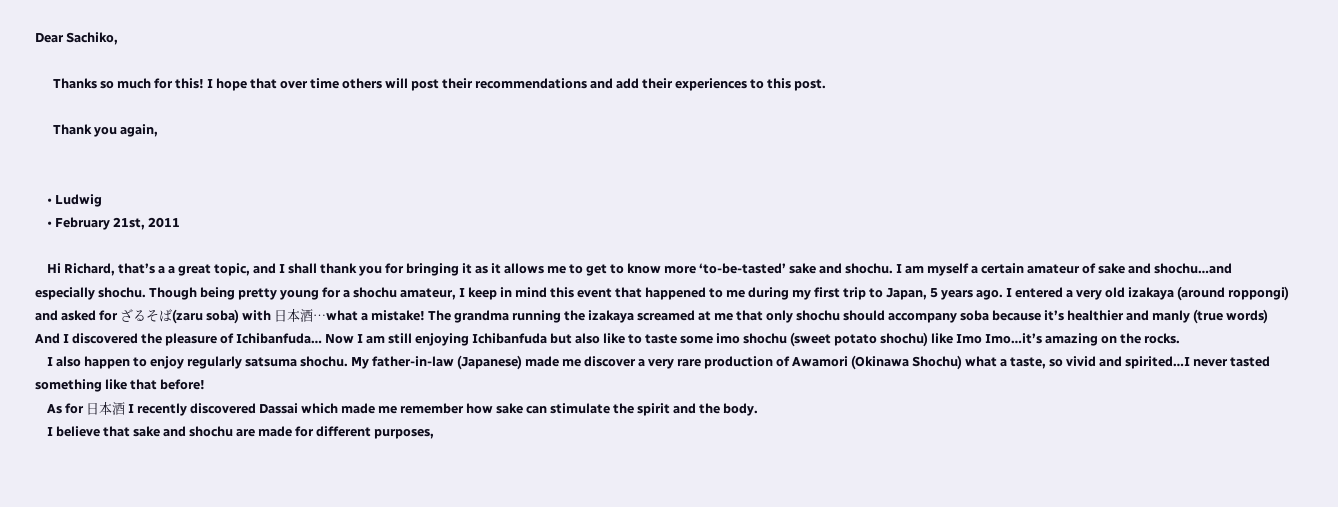Dear Sachiko,

      Thanks so much for this! I hope that over time others will post their recommendations and add their experiences to this post.

      Thank you again,


    • Ludwig
    • February 21st, 2011

    Hi Richard, that’s a a great topic, and I shall thank you for bringing it as it allows me to get to know more ‘to-be-tasted’ sake and shochu. I am myself a certain amateur of sake and shochu…and especially shochu. Though being pretty young for a shochu amateur, I keep in mind this event that happened to me during my first trip to Japan, 5 years ago. I entered a very old izakaya (around roppongi) and asked for ざるそば(zaru soba) with 日本酒…what a mistake! The grandma running the izakaya screamed at me that only shochu should accompany soba because it’s healthier and manly (true words)  And I discovered the pleasure of Ichibanfuda… Now I am still enjoying Ichibanfuda but also like to taste some imo shochu (sweet potato shochu) like Imo Imo…it’s amazing on the rocks.
    I also happen to enjoy regularly satsuma shochu. My father-in-law (Japanese) made me discover a very rare production of Awamori (Okinawa Shochu) what a taste, so vivid and spirited…I never tasted something like that before!
    As for 日本酒 I recently discovered Dassai which made me remember how sake can stimulate the spirit and the body.
    I believe that sake and shochu are made for different purposes,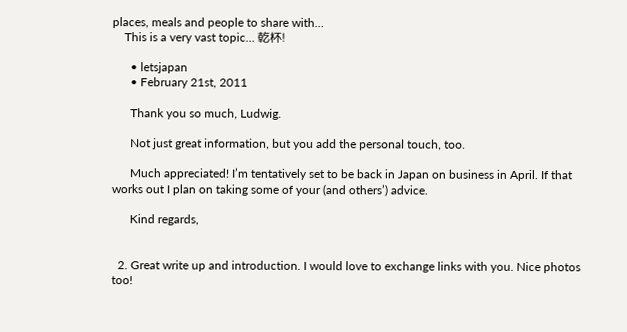places, meals and people to share with…
    This is a very vast topic… 乾杯!

      • letsjapan
      • February 21st, 2011

      Thank you so much, Ludwig.

      Not just great information, but you add the personal touch, too.

      Much appreciated! I’m tentatively set to be back in Japan on business in April. If that works out I plan on taking some of your (and others’) advice.

      Kind regards,


  2. Great write up and introduction. I would love to exchange links with you. Nice photos too!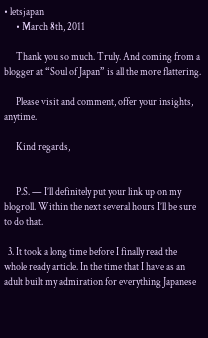• letsjapan
      • March 8th, 2011

      Thank you so much. Truly. And coming from a blogger at “Soul of Japan” is all the more flattering.

      Please visit and comment, offer your insights, anytime.

      Kind regards,


      P.S. — I’ll definitely put your link up on my blogroll. Within the next several hours I’ll be sure to do that.

  3. It took a long time before I finally read the whole ready article. In the time that I have as an adult built my admiration for everything Japanese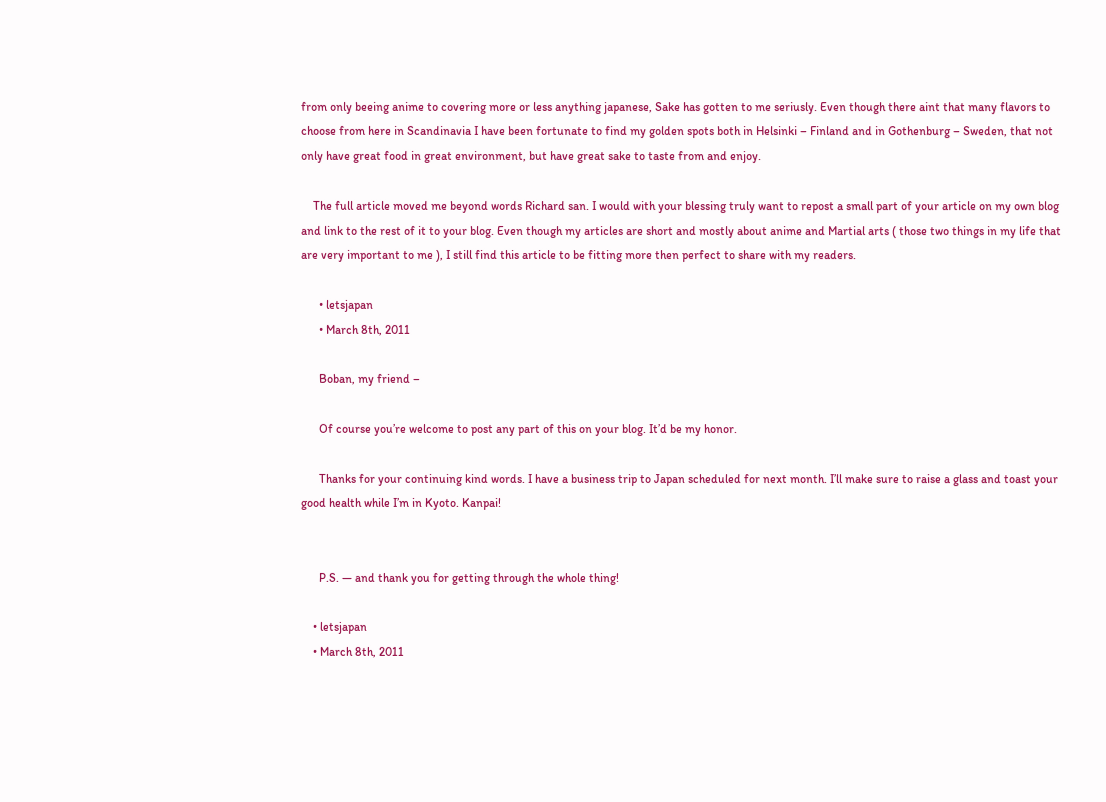from only beeing anime to covering more or less anything japanese, Sake has gotten to me seriusly. Even though there aint that many flavors to choose from here in Scandinavia I have been fortunate to find my golden spots both in Helsinki – Finland and in Gothenburg – Sweden, that not only have great food in great environment, but have great sake to taste from and enjoy.

    The full article moved me beyond words Richard san. I would with your blessing truly want to repost a small part of your article on my own blog and link to the rest of it to your blog. Even though my articles are short and mostly about anime and Martial arts ( those two things in my life that are very important to me ), I still find this article to be fitting more then perfect to share with my readers.

      • letsjapan
      • March 8th, 2011

      Boban, my friend –

      Of course you’re welcome to post any part of this on your blog. It’d be my honor.

      Thanks for your continuing kind words. I have a business trip to Japan scheduled for next month. I’ll make sure to raise a glass and toast your good health while I’m in Kyoto. Kanpai!


      P.S. — and thank you for getting through the whole thing!

    • letsjapan
    • March 8th, 2011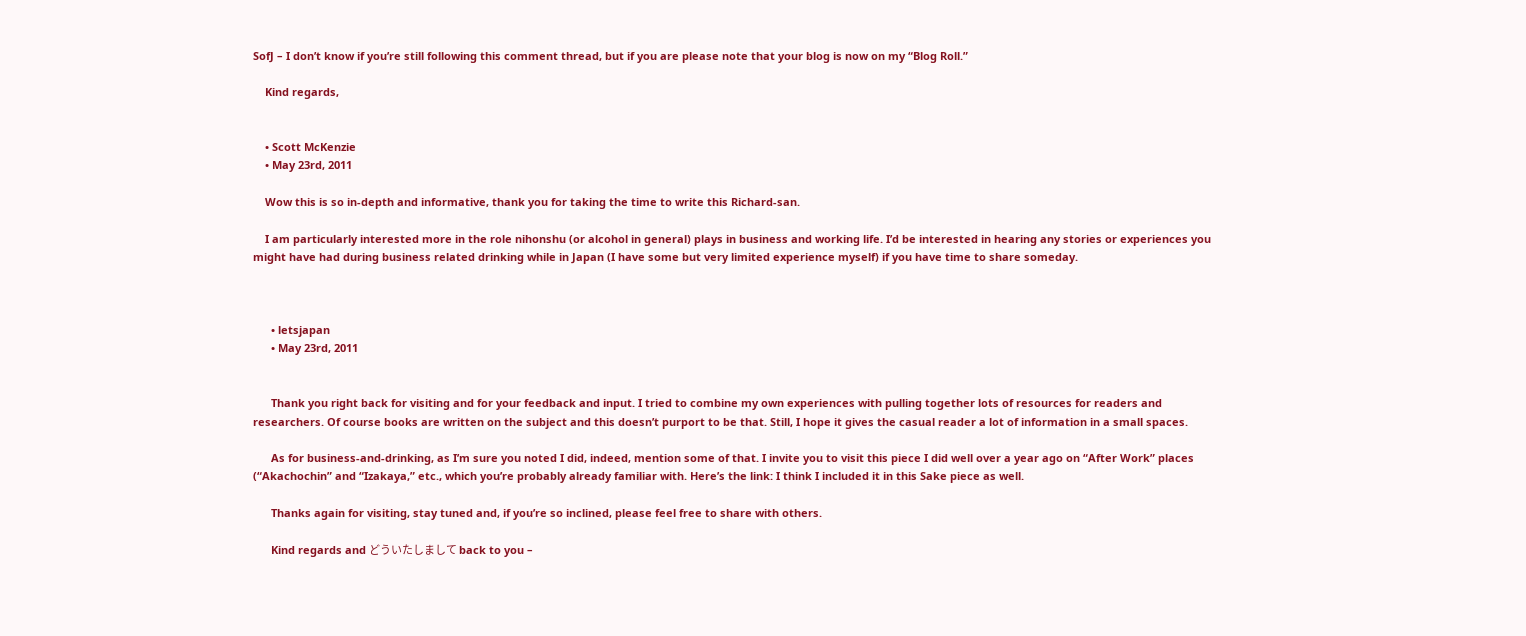SofJ – I don’t know if you’re still following this comment thread, but if you are please note that your blog is now on my “Blog Roll.”

    Kind regards,


    • Scott McKenzie
    • May 23rd, 2011

    Wow this is so in-depth and informative, thank you for taking the time to write this Richard-san.

    I am particularly interested more in the role nihonshu (or alcohol in general) plays in business and working life. I’d be interested in hearing any stories or experiences you might have had during business related drinking while in Japan (I have some but very limited experience myself) if you have time to share someday.



      • letsjapan
      • May 23rd, 2011


      Thank you right back for visiting and for your feedback and input. I tried to combine my own experiences with pulling together lots of resources for readers and researchers. Of course books are written on the subject and this doesn’t purport to be that. Still, I hope it gives the casual reader a lot of information in a small spaces.

      As for business-and-drinking, as I’m sure you noted I did, indeed, mention some of that. I invite you to visit this piece I did well over a year ago on “After Work” places (“Akachochin” and “Izakaya,” etc., which you’re probably already familiar with. Here’s the link: I think I included it in this Sake piece as well.

      Thanks again for visiting, stay tuned and, if you’re so inclined, please feel free to share with others.

      Kind regards and どういたしまして back to you –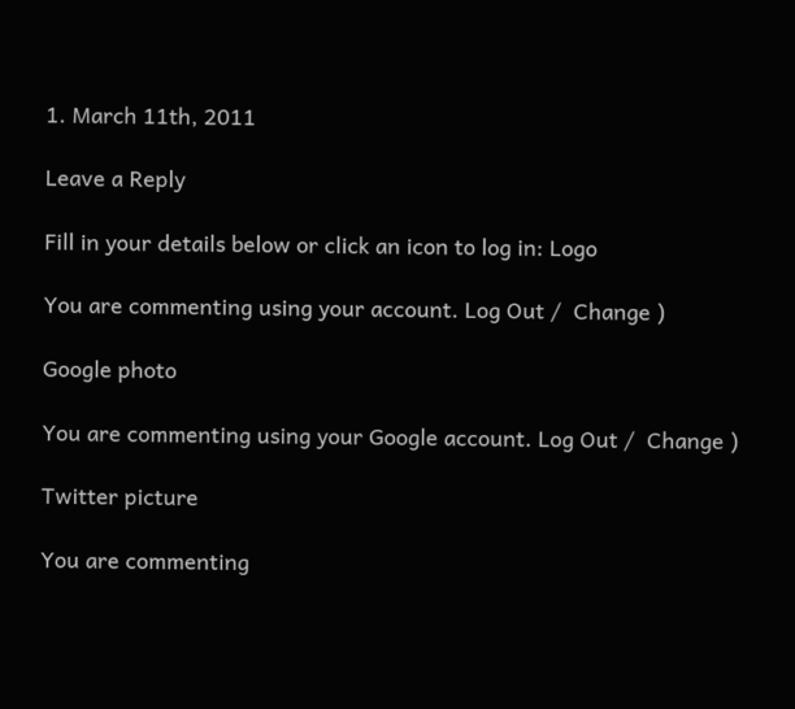1. March 11th, 2011

Leave a Reply

Fill in your details below or click an icon to log in: Logo

You are commenting using your account. Log Out /  Change )

Google photo

You are commenting using your Google account. Log Out /  Change )

Twitter picture

You are commenting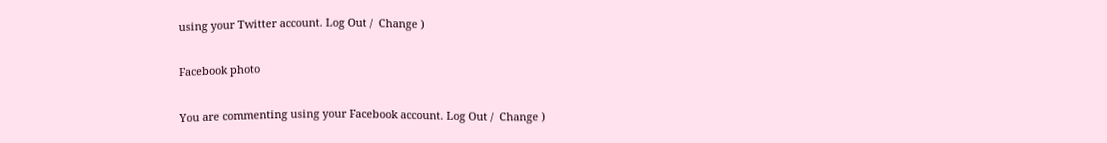using your Twitter account. Log Out /  Change )

Facebook photo

You are commenting using your Facebook account. Log Out /  Change )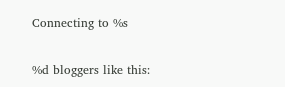Connecting to %s

%d bloggers like this: